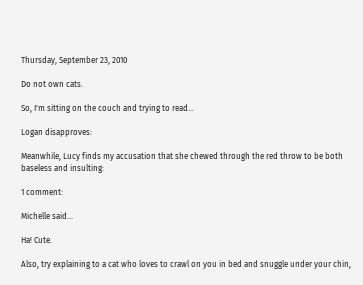Thursday, September 23, 2010

Do not own cats.

So, I'm sitting on the couch and trying to read...

Logan disapproves:

Meanwhile, Lucy finds my accusation that she chewed through the red throw to be both baseless and insulting:

1 comment:

Michelle said...

Ha! Cute.

Also, try explaining to a cat who loves to crawl on you in bed and snuggle under your chin,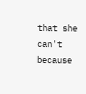that she can't because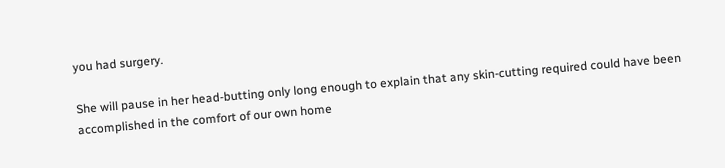you had surgery.

She will pause in her head-butting only long enough to explain that any skin-cutting required could have been accomplished in the comfort of our own home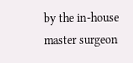by the in-house master surgeon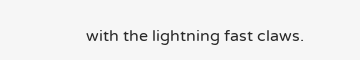with the lightning fast claws.